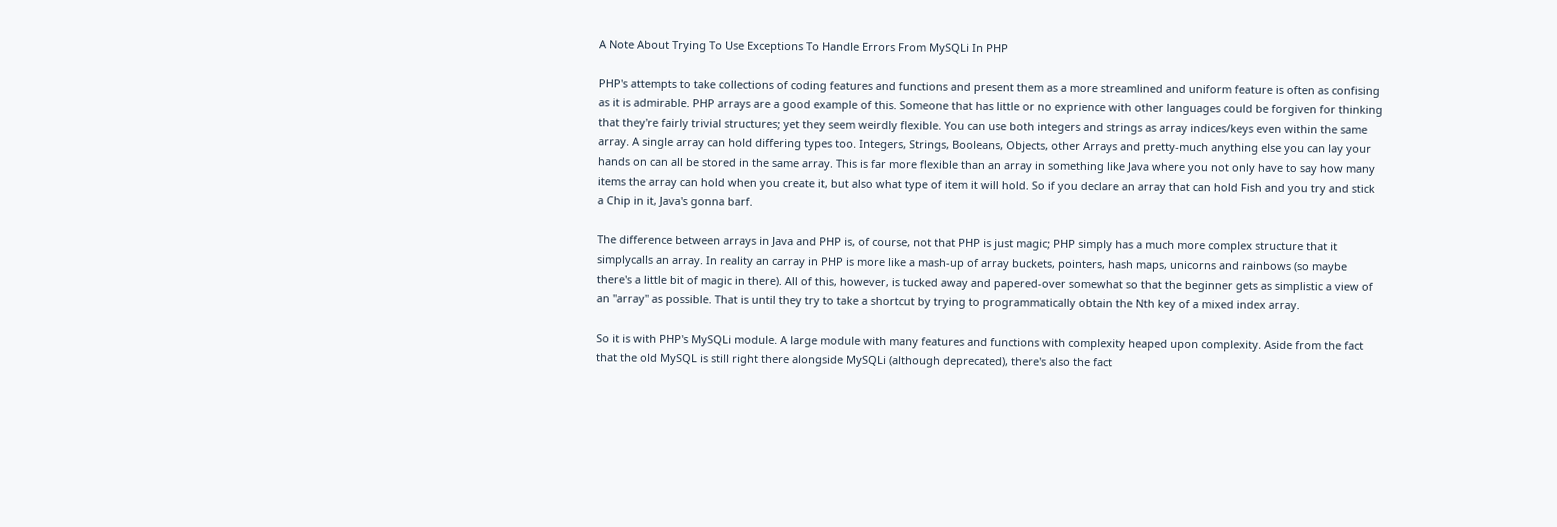A Note About Trying To Use Exceptions To Handle Errors From MySQLi In PHP

PHP's attempts to take collections of coding features and functions and present them as a more streamlined and uniform feature is often as confising as it is admirable. PHP arrays are a good example of this. Someone that has little or no exprience with other languages could be forgiven for thinking that they're fairly trivial structures; yet they seem weirdly flexible. You can use both integers and strings as array indices/keys even within the same array. A single array can hold differing types too. Integers, Strings, Booleans, Objects, other Arrays and pretty-much anything else you can lay your hands on can all be stored in the same array. This is far more flexible than an array in something like Java where you not only have to say how many items the array can hold when you create it, but also what type of item it will hold. So if you declare an array that can hold Fish and you try and stick a Chip in it, Java's gonna barf.

The difference between arrays in Java and PHP is, of course, not that PHP is just magic; PHP simply has a much more complex structure that it simplycalls an array. In reality an carray in PHP is more like a mash-up of array buckets, pointers, hash maps, unicorns and rainbows (so maybe there's a little bit of magic in there). All of this, however, is tucked away and papered-over somewhat so that the beginner gets as simplistic a view of an "array" as possible. That is until they try to take a shortcut by trying to programmatically obtain the Nth key of a mixed index array.

So it is with PHP's MySQLi module. A large module with many features and functions with complexity heaped upon complexity. Aside from the fact that the old MySQL is still right there alongside MySQLi (although deprecated), there's also the fact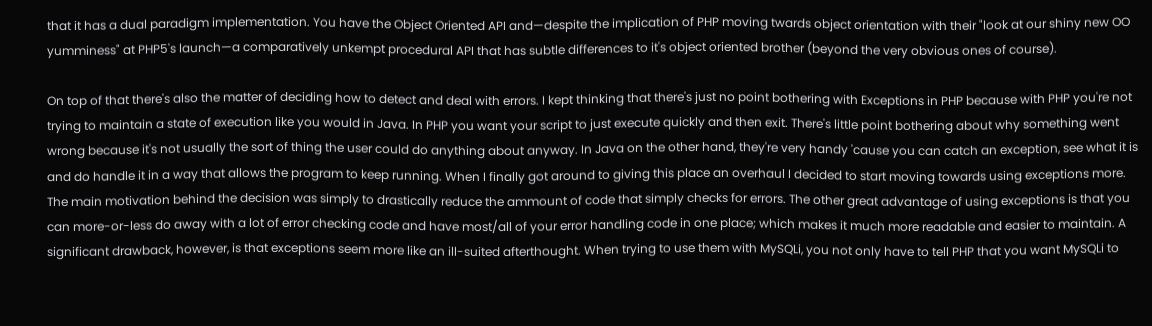that it has a dual paradigm implementation. You have the Object Oriented API and—despite the implication of PHP moving twards object orientation with their "look at our shiny new OO yumminess" at PHP5's launch—a comparatively unkempt procedural API that has subtle differences to it's object oriented brother (beyond the very obvious ones of course).

On top of that there's also the matter of deciding how to detect and deal with errors. I kept thinking that there's just no point bothering with Exceptions in PHP because with PHP you're not trying to maintain a state of execution like you would in Java. In PHP you want your script to just execute quickly and then exit. There's little point bothering about why something went wrong because it's not usually the sort of thing the user could do anything about anyway. In Java on the other hand, they're very handy 'cause you can catch an exception, see what it is and do handle it in a way that allows the program to keep running. When I finally got around to giving this place an overhaul I decided to start moving towards using exceptions more. The main motivation behind the decision was simply to drastically reduce the ammount of code that simply checks for errors. The other great advantage of using exceptions is that you can more-or-less do away with a lot of error checking code and have most/all of your error handling code in one place; which makes it much more readable and easier to maintain. A significant drawback, however, is that exceptions seem more like an ill-suited afterthought. When trying to use them with MySQLi, you not only have to tell PHP that you want MySQLi to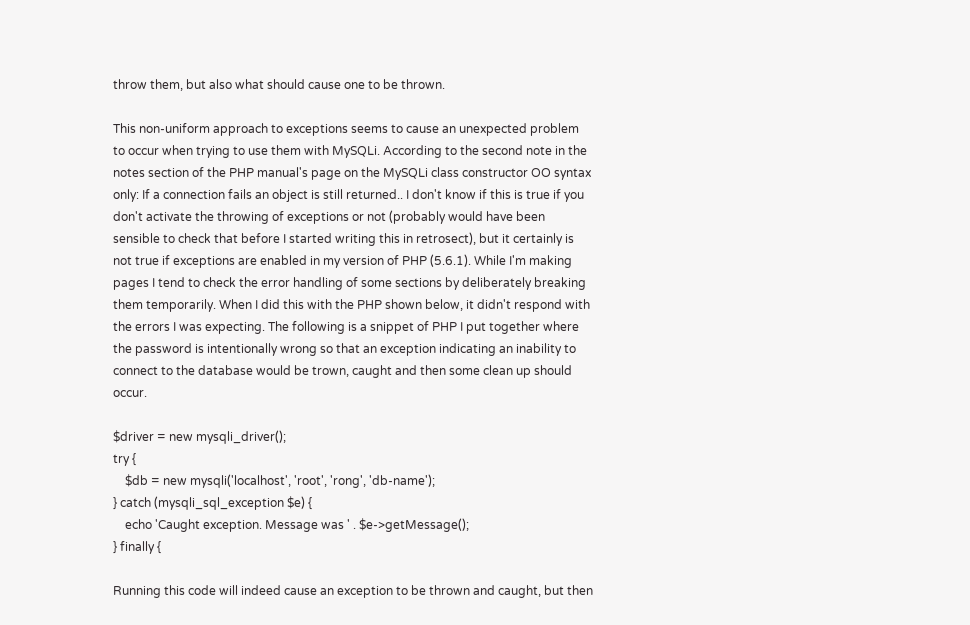throw them, but also what should cause one to be thrown.

This non-uniform approach to exceptions seems to cause an unexpected problem to occur when trying to use them with MySQLi. According to the second note in the notes section of the PHP manual's page on the MySQLi class constructor OO syntax only: If a connection fails an object is still returned.. I don't know if this is true if you don't activate the throwing of exceptions or not (probably would have been sensible to check that before I started writing this in retrosect), but it certainly is not true if exceptions are enabled in my version of PHP (5.6.1). While I'm making pages I tend to check the error handling of some sections by deliberately breaking them temporarily. When I did this with the PHP shown below, it didn't respond with the errors I was expecting. The following is a snippet of PHP I put together where the password is intentionally wrong so that an exception indicating an inability to connect to the database would be trown, caught and then some clean up should occur.

$driver = new mysqli_driver();
try {
    $db = new mysqli('localhost', 'root', 'rong', 'db-name');
} catch (mysqli_sql_exception $e) {
    echo 'Caught exception. Message was ' . $e->getMessage();
} finally {

Running this code will indeed cause an exception to be thrown and caught, but then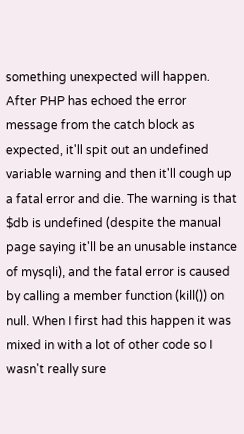something unexpected will happen. After PHP has echoed the error message from the catch block as expected, it'll spit out an undefined variable warning and then it'll cough up a fatal error and die. The warning is that $db is undefined (despite the manual page saying it'll be an unusable instance of mysqli), and the fatal error is caused by calling a member function (kill()) on null. When I first had this happen it was mixed in with a lot of other code so I wasn't really sure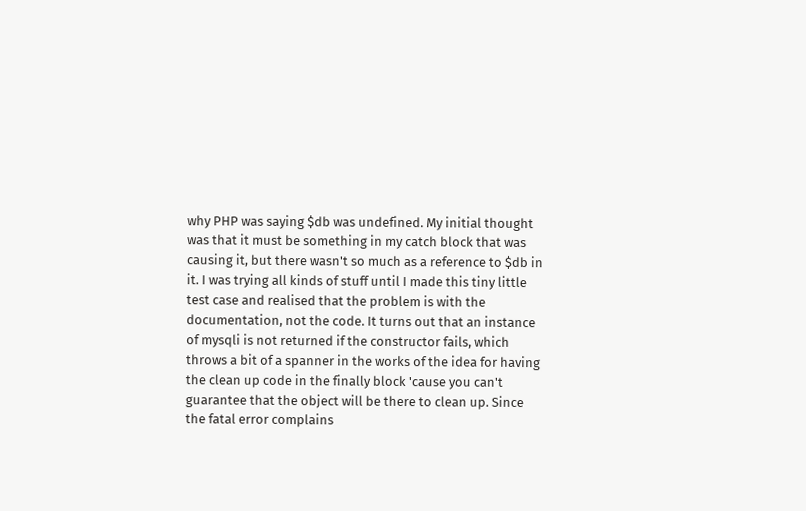why PHP was saying $db was undefined. My initial thought was that it must be something in my catch block that was causing it, but there wasn't so much as a reference to $db in it. I was trying all kinds of stuff until I made this tiny little test case and realised that the problem is with the documentation, not the code. It turns out that an instance of mysqli is not returned if the constructor fails, which throws a bit of a spanner in the works of the idea for having the clean up code in the finally block 'cause you can't guarantee that the object will be there to clean up. Since the fatal error complains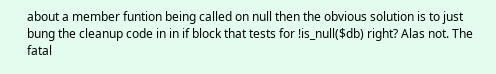about a member funtion being called on null then the obvious solution is to just bung the cleanup code in in if block that tests for !is_null($db) right? Alas not. The fatal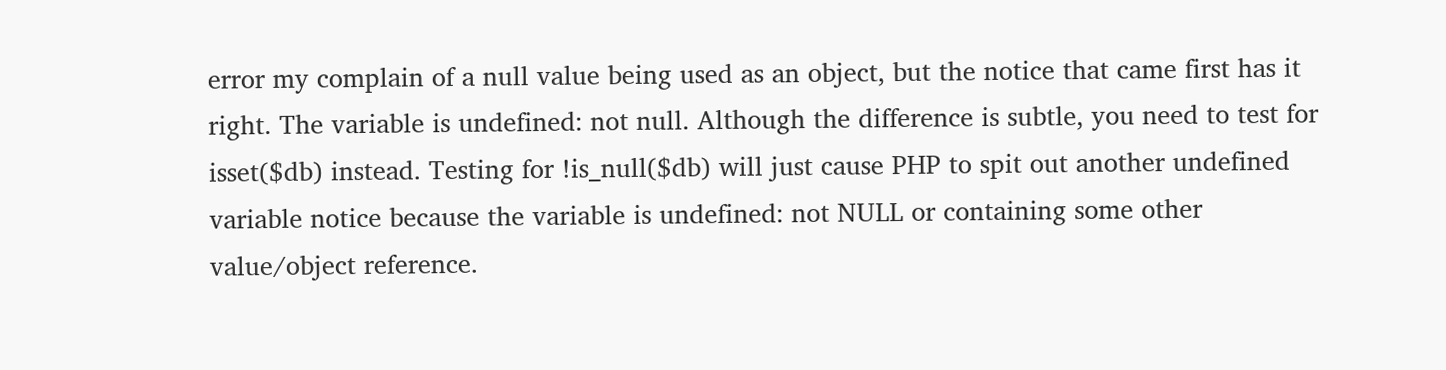error my complain of a null value being used as an object, but the notice that came first has it right. The variable is undefined: not null. Although the difference is subtle, you need to test for isset($db) instead. Testing for !is_null($db) will just cause PHP to spit out another undefined variable notice because the variable is undefined: not NULL or containing some other value/object reference.